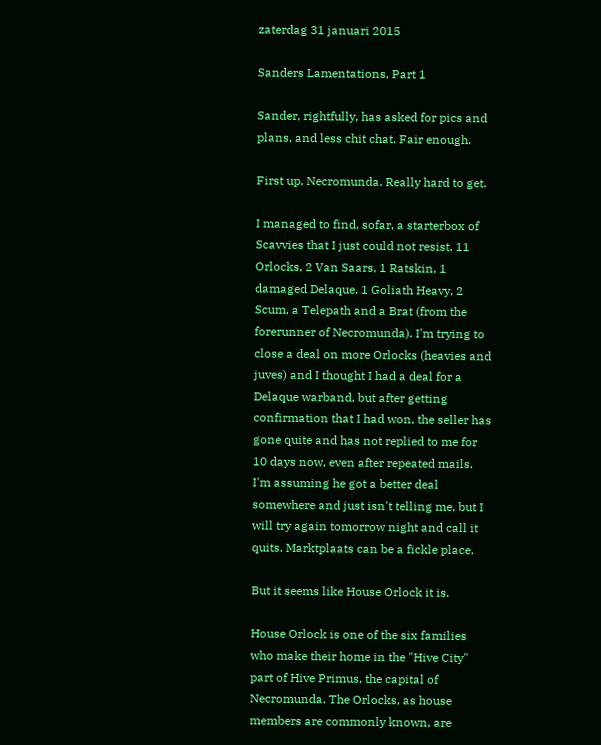zaterdag 31 januari 2015

Sanders Lamentations, Part 1

Sander, rightfully, has asked for pics and plans, and less chit chat. Fair enough.

First up, Necromunda. Really hard to get.

I managed to find, sofar, a starterbox of Scavvies that I just could not resist, 11 Orlocks, 2 Van Saars, 1 Ratskin, 1 damaged Delaque, 1 Goliath Heavy, 2 Scum, a Telepath and a Brat (from the forerunner of Necromunda). I'm trying to close a deal on more Orlocks (heavies and juves) and I thought I had a deal for a Delaque warband, but after getting confirmation that I had won, the seller has gone quite and has not replied to me for 10 days now, even after repeated mails. I'm assuming he got a better deal somewhere and just isn't telling me, but I will try again tomorrow night and call it quits. Marktplaats can be a fickle place.

But it seems like House Orlock it is.

House Orlock is one of the six families who make their home in the "Hive City" part of Hive Primus, the capital of Necromunda. The Orlocks, as house members are commonly known, are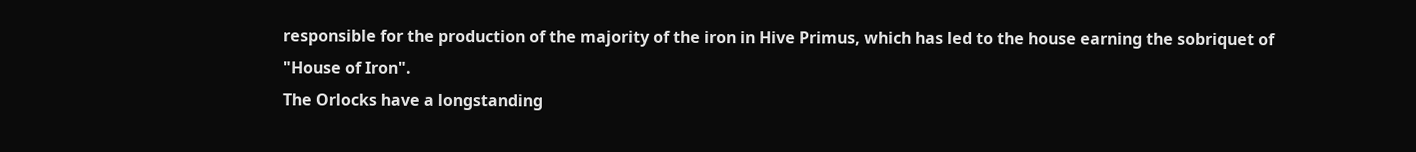responsible for the production of the majority of the iron in Hive Primus, which has led to the house earning the sobriquet of "House of Iron".
The Orlocks have a longstanding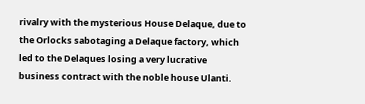rivalry with the mysterious House Delaque, due to the Orlocks sabotaging a Delaque factory, which led to the Delaques losing a very lucrative business contract with the noble house Ulanti.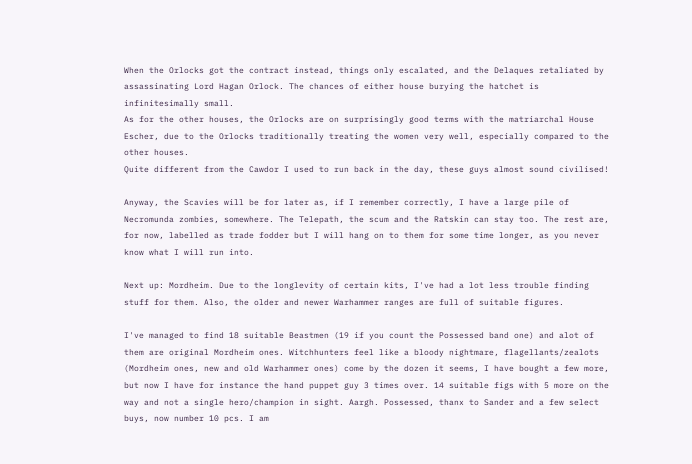When the Orlocks got the contract instead, things only escalated, and the Delaques retaliated by assassinating Lord Hagan Orlock. The chances of either house burying the hatchet is infinitesimally small.
As for the other houses, the Orlocks are on surprisingly good terms with the matriarchal House Escher, due to the Orlocks traditionally treating the women very well, especially compared to the other houses.
Quite different from the Cawdor I used to run back in the day, these guys almost sound civilised!

Anyway, the Scavies will be for later as, if I remember correctly, I have a large pile of Necromunda zombies, somewhere. The Telepath, the scum and the Ratskin can stay too. The rest are, for now, labelled as trade fodder but I will hang on to them for some time longer, as you never know what I will run into.

Next up: Mordheim. Due to the longlevity of certain kits, I've had a lot less trouble finding stuff for them. Also, the older and newer Warhammer ranges are full of suitable figures.

I've managed to find 18 suitable Beastmen (19 if you count the Possessed band one) and alot of them are original Mordheim ones. Witchhunters feel like a bloody nightmare, flagellants/zealots (Mordheim ones, new and old Warhammer ones) come by the dozen it seems, I have bought a few more, but now I have for instance the hand puppet guy 3 times over. 14 suitable figs with 5 more on the way and not a single hero/champion in sight. Aargh. Possessed, thanx to Sander and a few select buys, now number 10 pcs. I am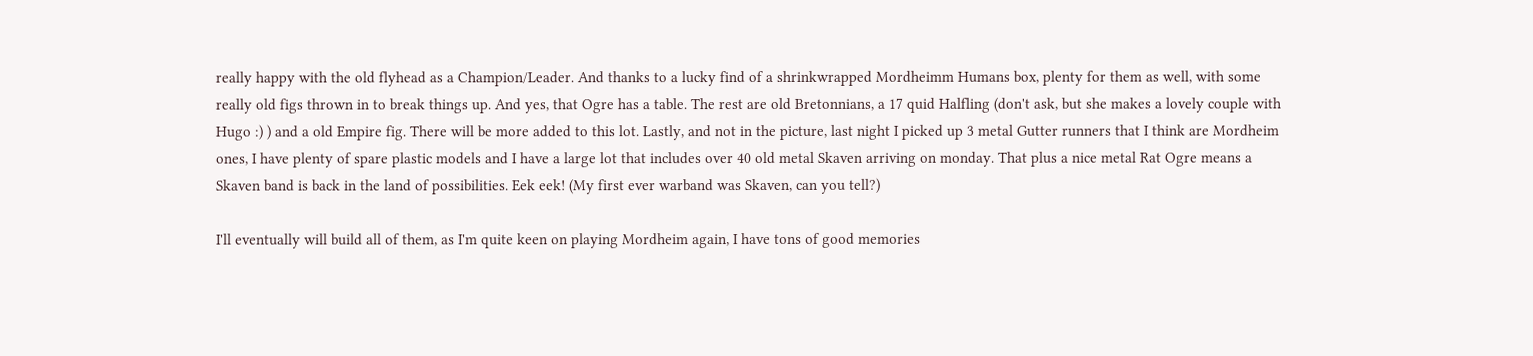really happy with the old flyhead as a Champion/Leader. And thanks to a lucky find of a shrinkwrapped Mordheimm Humans box, plenty for them as well, with some really old figs thrown in to break things up. And yes, that Ogre has a table. The rest are old Bretonnians, a 17 quid Halfling (don't ask, but she makes a lovely couple with Hugo :) ) and a old Empire fig. There will be more added to this lot. Lastly, and not in the picture, last night I picked up 3 metal Gutter runners that I think are Mordheim ones, I have plenty of spare plastic models and I have a large lot that includes over 40 old metal Skaven arriving on monday. That plus a nice metal Rat Ogre means a Skaven band is back in the land of possibilities. Eek eek! (My first ever warband was Skaven, can you tell?)

I'll eventually will build all of them, as I'm quite keen on playing Mordheim again, I have tons of good memories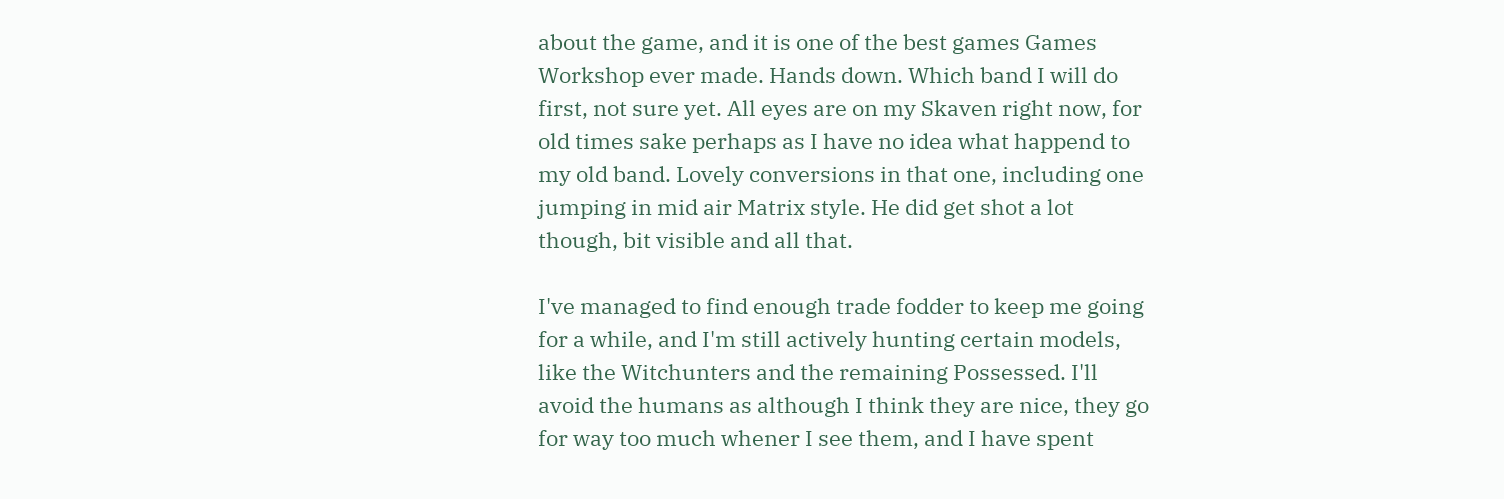about the game, and it is one of the best games Games Workshop ever made. Hands down. Which band I will do first, not sure yet. All eyes are on my Skaven right now, for old times sake perhaps as I have no idea what happend to my old band. Lovely conversions in that one, including one jumping in mid air Matrix style. He did get shot a lot though, bit visible and all that.

I've managed to find enough trade fodder to keep me going for a while, and I'm still actively hunting certain models, like the Witchunters and the remaining Possessed. I'll avoid the humans as although I think they are nice, they go for way too much whener I see them, and I have spent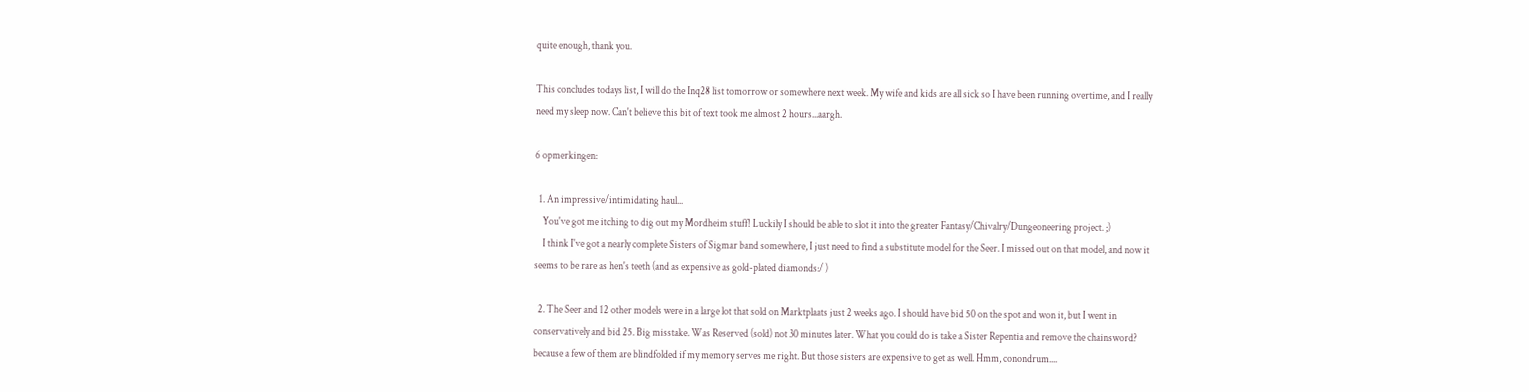quite enough, thank you.

This concludes todays list, I will do the Inq28 list tomorrow or somewhere next week. My wife and kids are all sick so I have been running overtime, and I really need my sleep now. Can't believe this bit of text took me almost 2 hours...aargh.

6 opmerkingen:

  1. An impressive/intimidating haul...
    You've got me itching to dig out my Mordheim stuff! Luckily I should be able to slot it into the greater Fantasy/Chivalry/Dungeoneering project. ;)
    I think I've got a nearly complete Sisters of Sigmar band somewhere, I just need to find a substitute model for the Seer. I missed out on that model, and now it seems to be rare as hen's teeth (and as expensive as gold-plated diamonds:/ )

  2. The Seer and 12 other models were in a large lot that sold on Marktplaats just 2 weeks ago. I should have bid 50 on the spot and won it, but I went in conservatively and bid 25. Big misstake. Was Reserved (sold) not 30 minutes later. What you could do is take a Sister Repentia and remove the chainsword? because a few of them are blindfolded if my memory serves me right. But those sisters are expensive to get as well. Hmm, conondrum....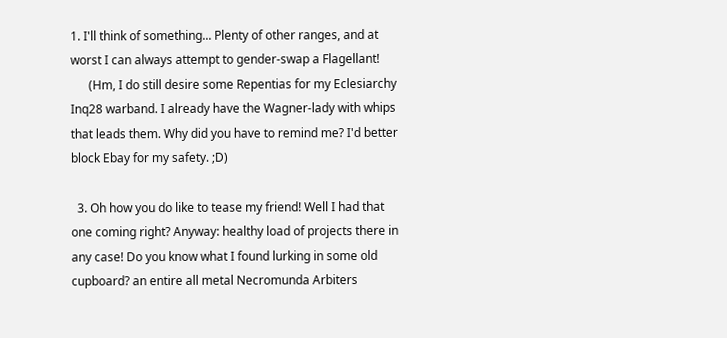1. I'll think of something... Plenty of other ranges, and at worst I can always attempt to gender-swap a Flagellant!
      (Hm, I do still desire some Repentias for my Eclesiarchy Inq28 warband. I already have the Wagner-lady with whips that leads them. Why did you have to remind me? I'd better block Ebay for my safety. ;D)

  3. Oh how you do like to tease my friend! Well I had that one coming right? Anyway: healthy load of projects there in any case! Do you know what I found lurking in some old cupboard? an entire all metal Necromunda Arbiters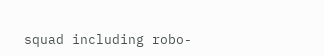squad including robo-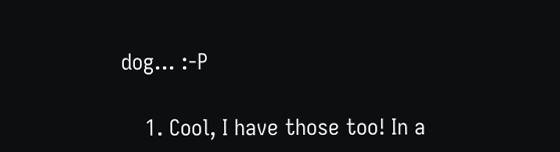dog... :-P

    1. Cool, I have those too! In a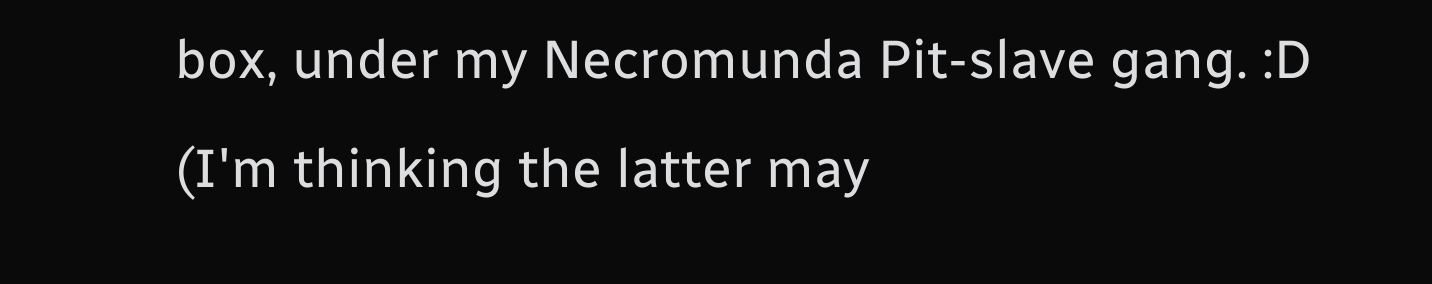box, under my Necromunda Pit-slave gang. :D (I'm thinking the latter may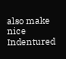also make nice Indentured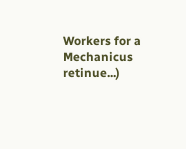Workers for a Mechanicus retinue...)